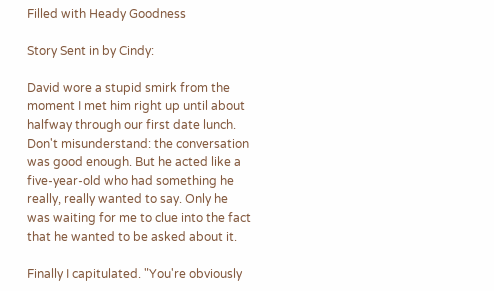Filled with Heady Goodness

Story Sent in by Cindy:

David wore a stupid smirk from the moment I met him right up until about halfway through our first date lunch. Don't misunderstand: the conversation was good enough. But he acted like a five-year-old who had something he really, really wanted to say. Only he was waiting for me to clue into the fact that he wanted to be asked about it.

Finally I capitulated. "You're obviously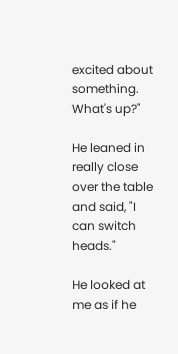excited about something. What's up?"

He leaned in really close over the table and said, "I can switch heads."

He looked at me as if he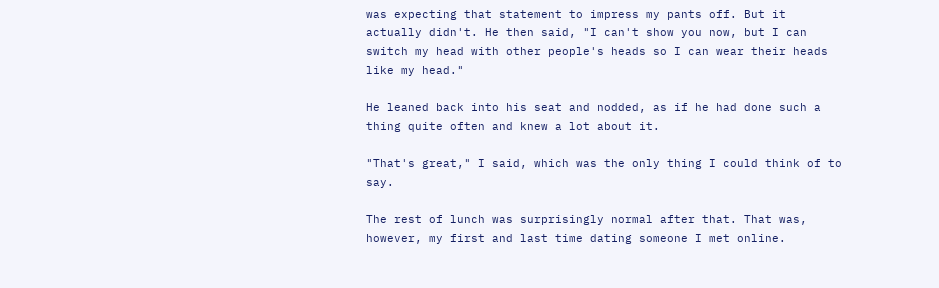was expecting that statement to impress my pants off. But it actually didn't. He then said, "I can't show you now, but I can switch my head with other people's heads so I can wear their heads like my head."

He leaned back into his seat and nodded, as if he had done such a thing quite often and knew a lot about it.

"That's great," I said, which was the only thing I could think of to say.

The rest of lunch was surprisingly normal after that. That was, however, my first and last time dating someone I met online.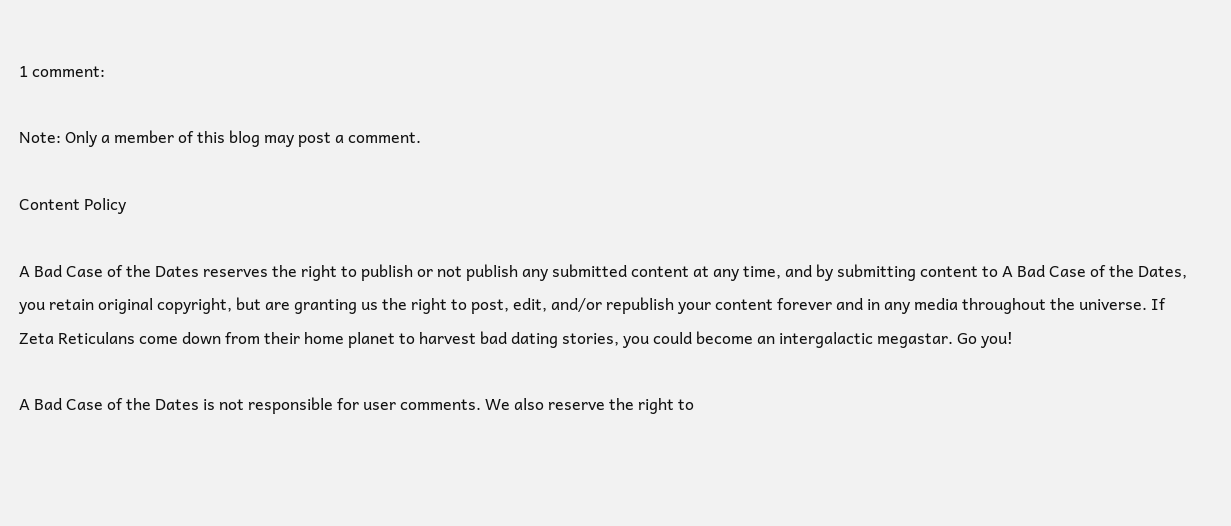1 comment:

Note: Only a member of this blog may post a comment.

Content Policy

A Bad Case of the Dates reserves the right to publish or not publish any submitted content at any time, and by submitting content to A Bad Case of the Dates, you retain original copyright, but are granting us the right to post, edit, and/or republish your content forever and in any media throughout the universe. If Zeta Reticulans come down from their home planet to harvest bad dating stories, you could become an intergalactic megastar. Go you!

A Bad Case of the Dates is not responsible for user comments. We also reserve the right to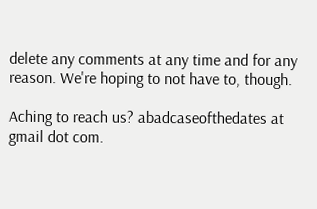delete any comments at any time and for any reason. We're hoping to not have to, though.

Aching to reach us? abadcaseofthedates at gmail dot com.